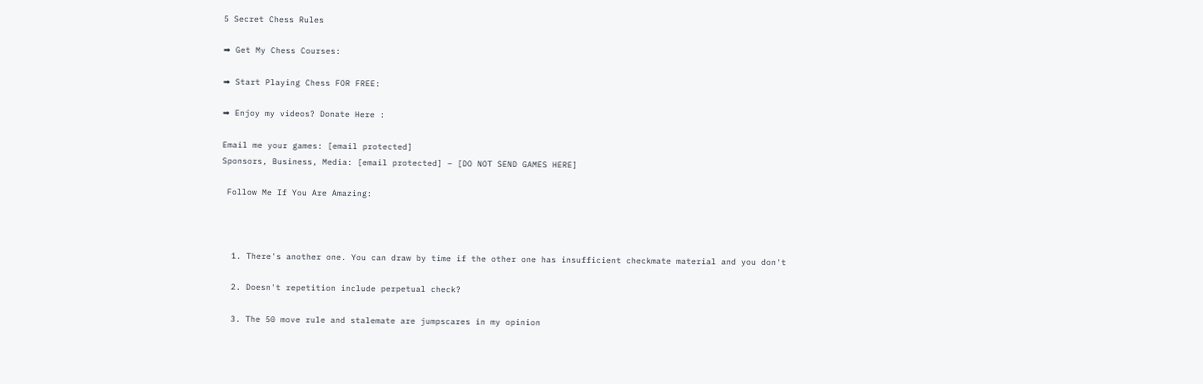5 Secret Chess Rules

➡ Get My Chess Courses:

➡ Start Playing Chess FOR FREE:

➡ Enjoy my videos? Donate Here :

Email me your games: [email protected]
Sponsors, Business, Media: [email protected] – [DO NOT SEND GAMES HERE]

 Follow Me If You Are Amazing:



  1. There's another one. You can draw by time if the other one has insufficient checkmate material and you don't

  2. Doesn't repetition include perpetual check?

  3. The 50 move rule and stalemate are jumpscares in my opinion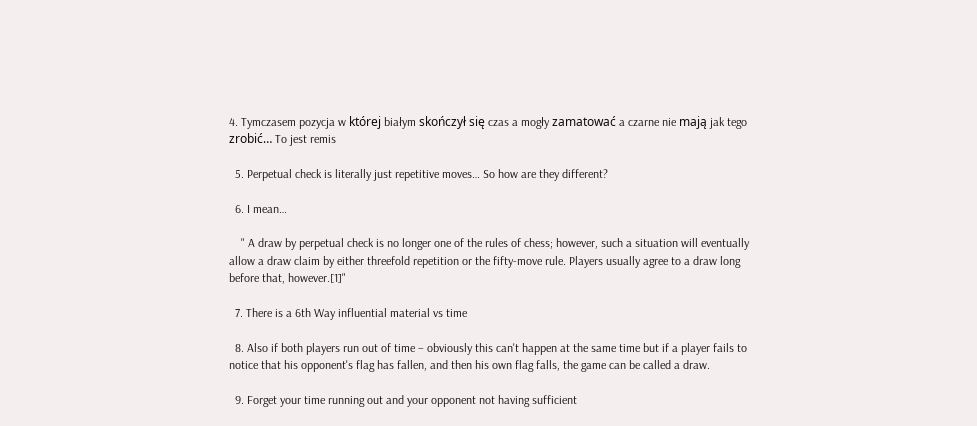4. Tymczasem pozycja w której białym skończył się czas a mogły zamatować a czarne nie mają jak tego zrobić… To jest remis

  5. Perpetual check is literally just repetitive moves… So how are they different?

  6. I mean…

    " A draw by perpetual check is no longer one of the rules of chess; however, such a situation will eventually allow a draw claim by either threefold repetition or the fifty-move rule. Players usually agree to a draw long before that, however.[1]"

  7. There is a 6th Way influential material vs time

  8. Also if both players run out of time – obviously this can't happen at the same time but if a player fails to notice that his opponent's flag has fallen, and then his own flag falls, the game can be called a draw.

  9. Forget your time running out and your opponent not having sufficient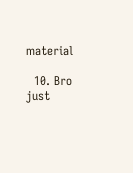material

  10. Bro just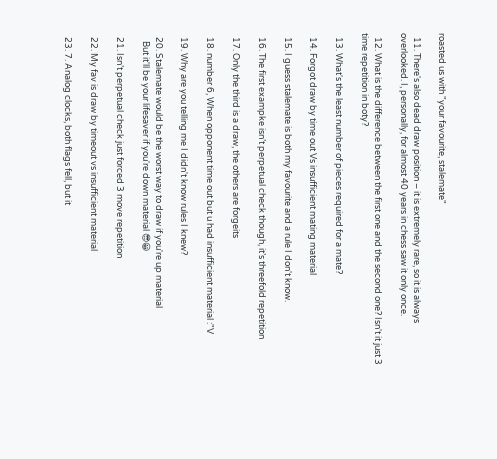roasted us with "your favourite, stalemate"

  11. There's also dead draw position – it is extremely rare, so it is always overlooked. I, personally, for almost 40 years in chess saw it only once.

  12. What is the difference between the first one and the second one? Isn't it just 3 time repetition in boty?

  13. What's the least number of pieces required for a mate?

  14. Forgot draw by time out Vs insufficient mating material

  15. I guess stalemate is both my favourite and a rule I don't know.

  16. The first exampke isn’t perpetual check though, it’s threefold repetition

  17. Only the third is a draw, the others are forgeits

  18. number 6, When opponent time out but u had insufficient material :"V

  19. Why are you telling me I didn't know rules I knew?

  20. Stalemate would be the worst way to draw if you're up material
    But it'll be your lifesaver if you're down material 😎😀

  21. Isn’t perpetual check just forced 3 move repetition

  22. My fav is draw by timeout vs insufficient material

  23. 7. Analog clocks, both flags fell, but it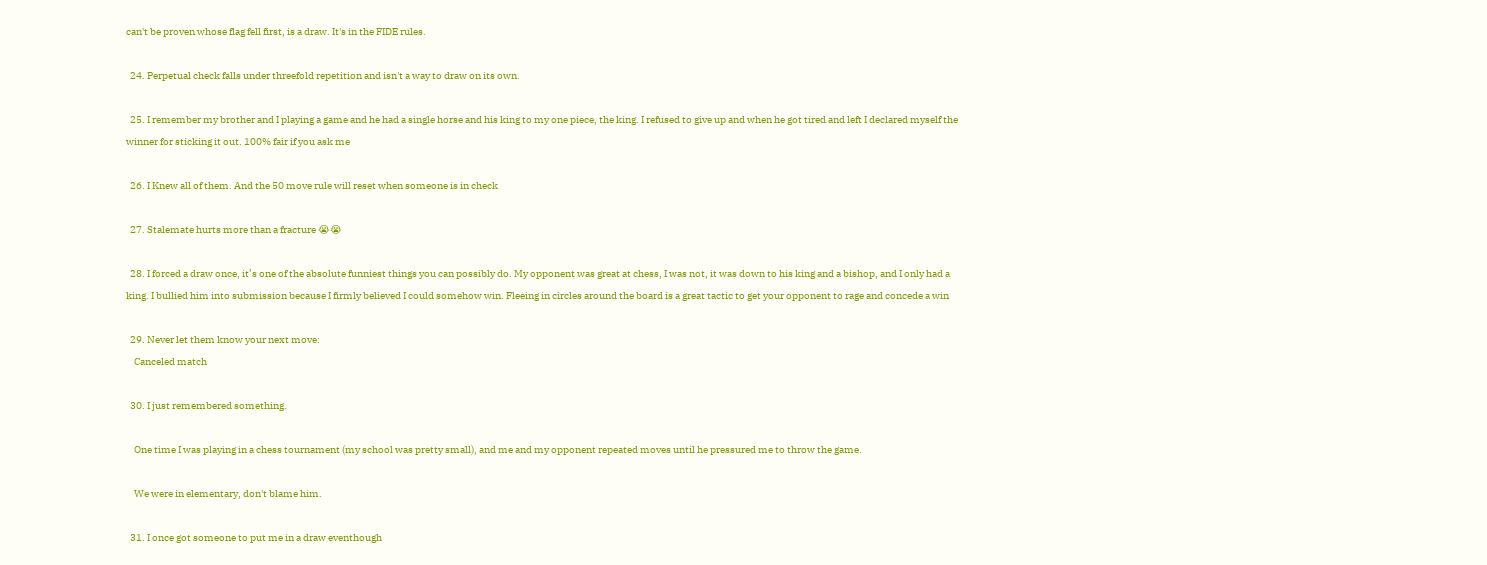can't be proven whose flag fell first, is a draw. It's in the FIDE rules.

  24. Perpetual check falls under threefold repetition and isn't a way to draw on its own.

  25. I remember my brother and I playing a game and he had a single horse and his king to my one piece, the king. I refused to give up and when he got tired and left I declared myself the winner for sticking it out. 100% fair if you ask me

  26. I Knew all of them. And the 50 move rule will reset when someone is in check

  27. Stalemate hurts more than a fracture 😭😭

  28. I forced a draw once, it’s one of the absolute funniest things you can possibly do. My opponent was great at chess, I was not, it was down to his king and a bishop, and I only had a king. I bullied him into submission because I firmly believed I could somehow win. Fleeing in circles around the board is a great tactic to get your opponent to rage and concede a win

  29. Never let them know your next move:
    Canceled match

  30. I just remembered something.

    One time I was playing in a chess tournament (my school was pretty small), and me and my opponent repeated moves until he pressured me to throw the game.

    We were in elementary, don't blame him.

  31. I once got someone to put me in a draw eventhough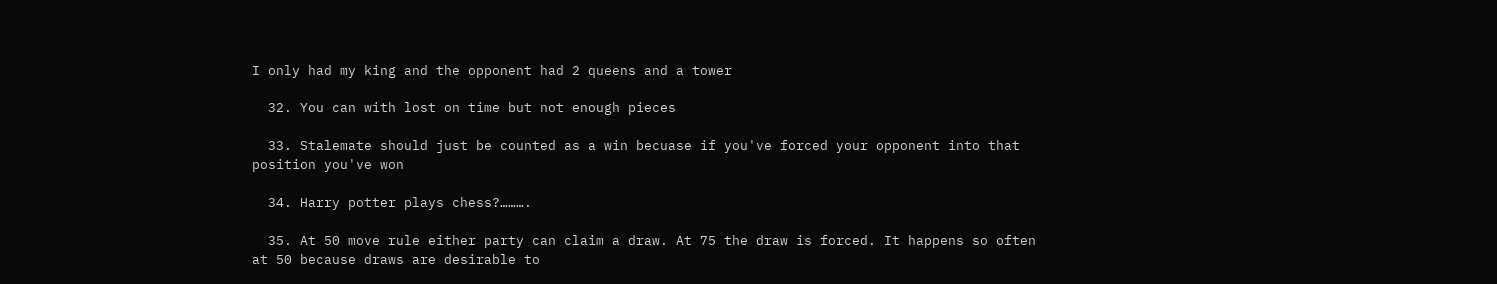I only had my king and the opponent had 2 queens and a tower

  32. You can with lost on time but not enough pieces

  33. Stalemate should just be counted as a win becuase if you've forced your opponent into that position you've won

  34. Harry potter plays chess?……….

  35. At 50 move rule either party can claim a draw. At 75 the draw is forced. It happens so often at 50 because draws are desirable to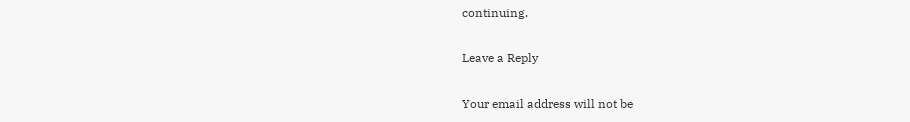continuing.

Leave a Reply

Your email address will not be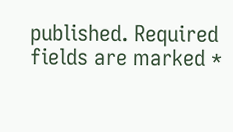published. Required fields are marked *